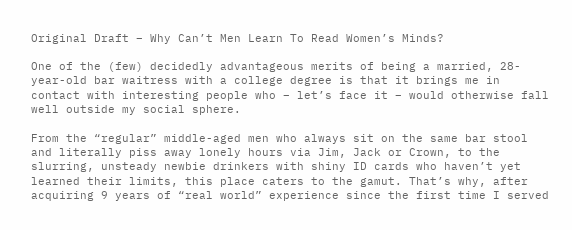Original Draft – Why Can’t Men Learn To Read Women’s Minds?

One of the (few) decidedly advantageous merits of being a married, 28-year-old bar waitress with a college degree is that it brings me in contact with interesting people who – let’s face it – would otherwise fall well outside my social sphere.

From the “regular” middle-aged men who always sit on the same bar stool and literally piss away lonely hours via Jim, Jack or Crown, to the slurring, unsteady newbie drinkers with shiny ID cards who haven’t yet learned their limits, this place caters to the gamut. That’s why, after acquiring 9 years of “real world” experience since the first time I served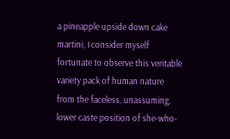a pineapple upside down cake martini, I consider myself fortunate to observe this veritable variety pack of human nature from the faceless, unassuming, lower caste position of she-who-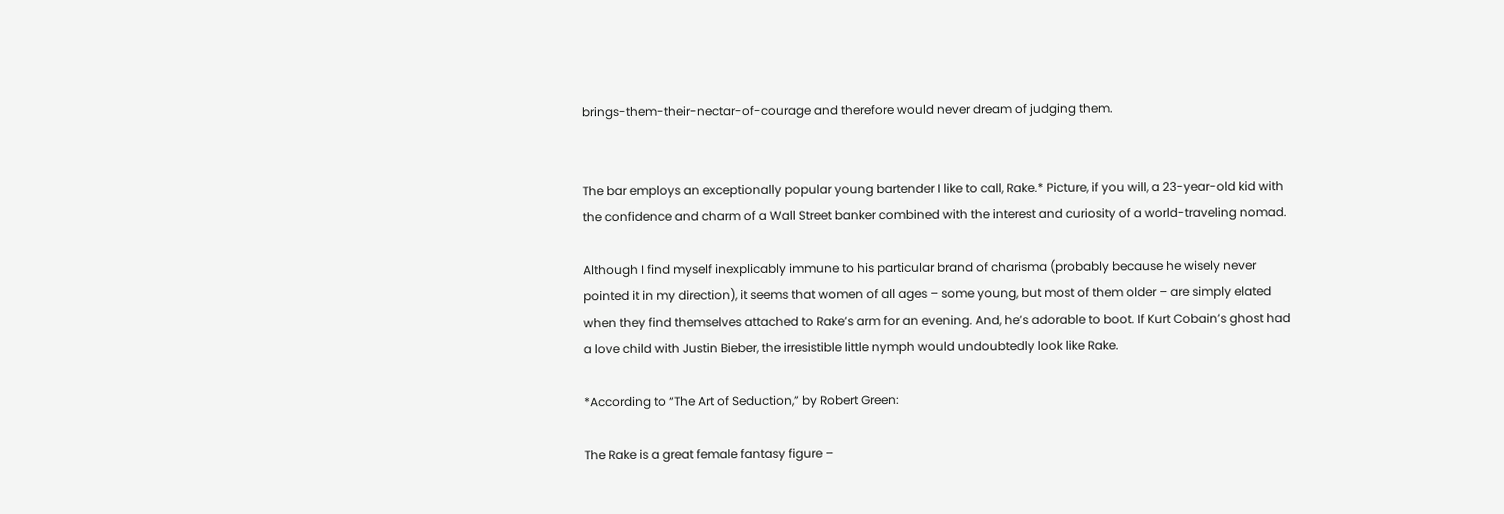brings-them-their-nectar-of-courage and therefore would never dream of judging them.


The bar employs an exceptionally popular young bartender I like to call, Rake.* Picture, if you will, a 23-year-old kid with the confidence and charm of a Wall Street banker combined with the interest and curiosity of a world-traveling nomad.

Although I find myself inexplicably immune to his particular brand of charisma (probably because he wisely never pointed it in my direction), it seems that women of all ages – some young, but most of them older – are simply elated when they find themselves attached to Rake’s arm for an evening. And, he’s adorable to boot. If Kurt Cobain’s ghost had a love child with Justin Bieber, the irresistible little nymph would undoubtedly look like Rake.

*According to “The Art of Seduction,” by Robert Green:

The Rake is a great female fantasy figure –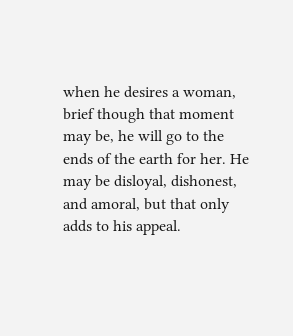when he desires a woman, brief though that moment may be, he will go to the ends of the earth for her. He may be disloyal, dishonest, and amoral, but that only adds to his appeal.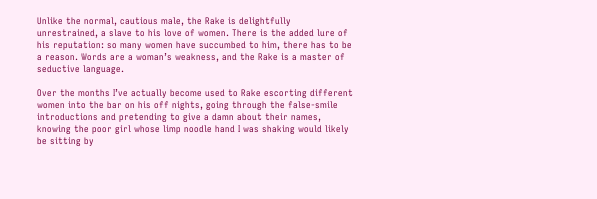Unlike the normal, cautious male, the Rake is delightfully unrestrained, a slave to his love of women. There is the added lure of his reputation: so many women have succumbed to him, there has to be a reason. Words are a woman’s weakness, and the Rake is a master of seductive language.

Over the months I’ve actually become used to Rake escorting different women into the bar on his off nights, going through the false-smile introductions and pretending to give a damn about their names, knowing the poor girl whose limp noodle hand I was shaking would likely be sitting by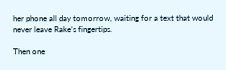her phone all day tomorrow, waiting for a text that would never leave Rake’s fingertips.

Then one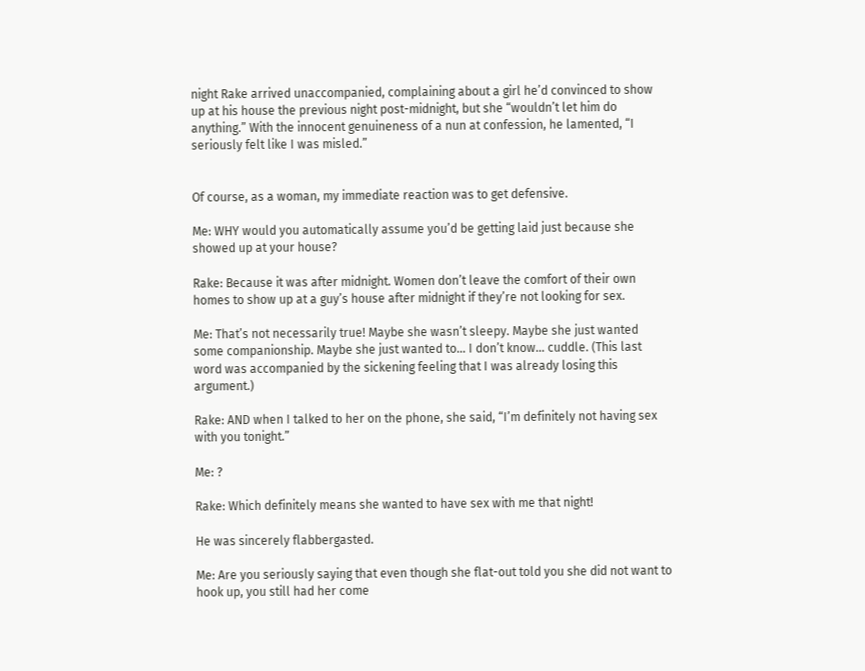night Rake arrived unaccompanied, complaining about a girl he’d convinced to show up at his house the previous night post-midnight, but she “wouldn’t let him do anything.” With the innocent genuineness of a nun at confession, he lamented, “I seriously felt like I was misled.”


Of course, as a woman, my immediate reaction was to get defensive.

Me: WHY would you automatically assume you’d be getting laid just because she showed up at your house?

Rake: Because it was after midnight. Women don’t leave the comfort of their own homes to show up at a guy’s house after midnight if they’re not looking for sex.

Me: That’s not necessarily true! Maybe she wasn’t sleepy. Maybe she just wanted some companionship. Maybe she just wanted to… I don’t know… cuddle. (This last word was accompanied by the sickening feeling that I was already losing this argument.)

Rake: AND when I talked to her on the phone, she said, “I’m definitely not having sex with you tonight.”

Me: ?

Rake: Which definitely means she wanted to have sex with me that night!

He was sincerely flabbergasted.

Me: Are you seriously saying that even though she flat-out told you she did not want to hook up, you still had her come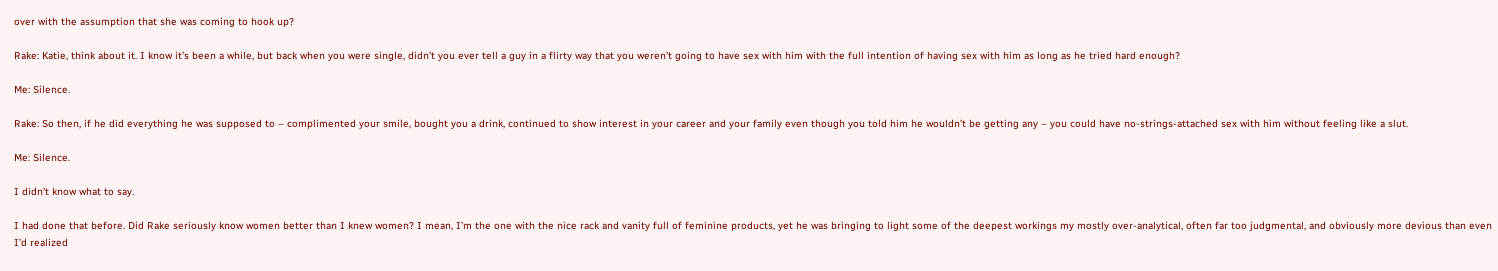over with the assumption that she was coming to hook up?

Rake: Katie, think about it. I know it’s been a while, but back when you were single, didn’t you ever tell a guy in a flirty way that you weren’t going to have sex with him with the full intention of having sex with him as long as he tried hard enough?

Me: Silence.

Rake: So then, if he did everything he was supposed to – complimented your smile, bought you a drink, continued to show interest in your career and your family even though you told him he wouldn’t be getting any – you could have no-strings-attached sex with him without feeling like a slut.

Me: Silence.

I didn’t know what to say.

I had done that before. Did Rake seriously know women better than I knew women? I mean, I’m the one with the nice rack and vanity full of feminine products, yet he was bringing to light some of the deepest workings my mostly over-analytical, often far too judgmental, and obviously more devious than even I’d realized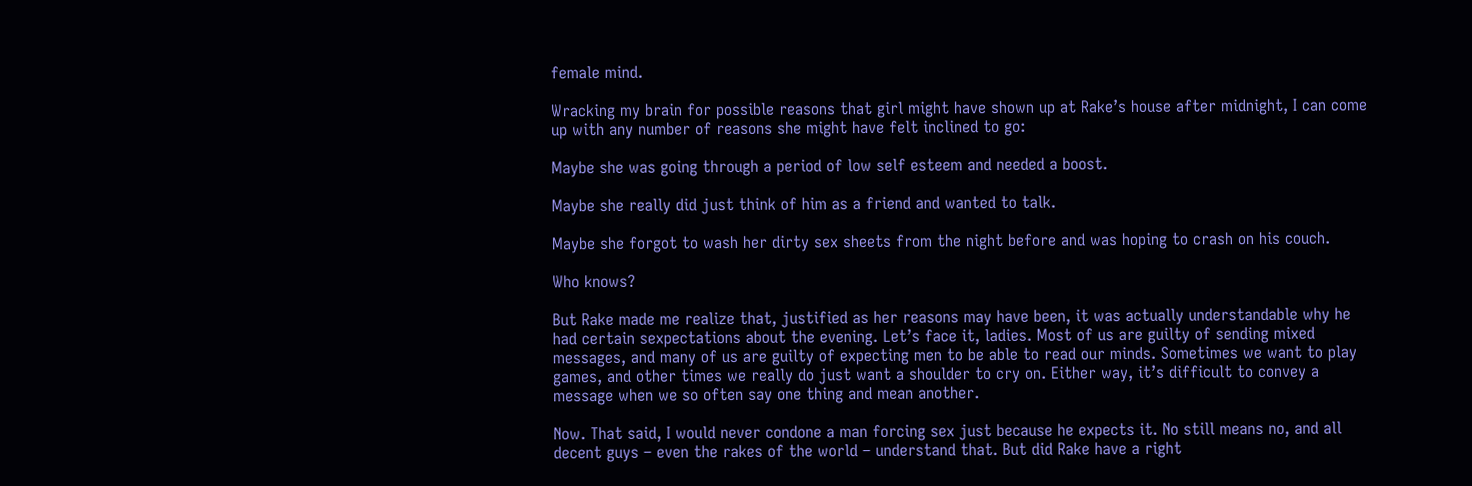female mind.

Wracking my brain for possible reasons that girl might have shown up at Rake’s house after midnight, I can come up with any number of reasons she might have felt inclined to go:

Maybe she was going through a period of low self esteem and needed a boost.

Maybe she really did just think of him as a friend and wanted to talk.

Maybe she forgot to wash her dirty sex sheets from the night before and was hoping to crash on his couch.

Who knows?

But Rake made me realize that, justified as her reasons may have been, it was actually understandable why he had certain sexpectations about the evening. Let’s face it, ladies. Most of us are guilty of sending mixed messages, and many of us are guilty of expecting men to be able to read our minds. Sometimes we want to play games, and other times we really do just want a shoulder to cry on. Either way, it’s difficult to convey a message when we so often say one thing and mean another.

Now. That said, I would never condone a man forcing sex just because he expects it. No still means no, and all decent guys – even the rakes of the world – understand that. But did Rake have a right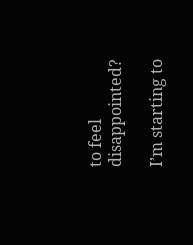to feel disappointed?

I’m starting to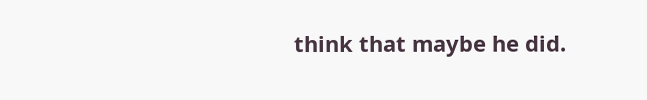think that maybe he did.